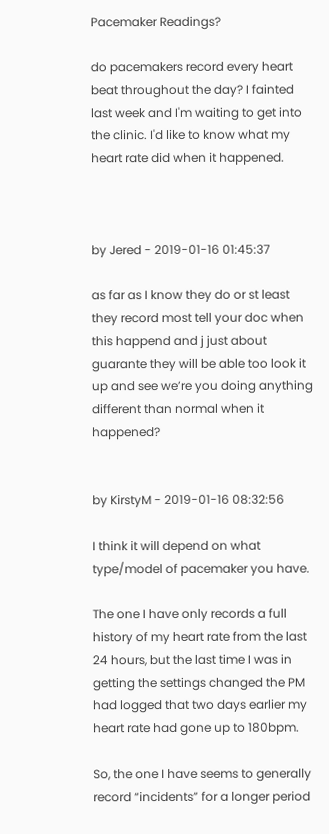Pacemaker Readings?

do pacemakers record every heart beat throughout the day? I fainted last week and I'm waiting to get into the clinic. I'd like to know what my heart rate did when it happened.



by Jered - 2019-01-16 01:45:37

as far as I know they do or st least they record most tell your doc when this happend and j just about guarante they will be able too look it up and see we’re you doing anything different than normal when it happened?


by KirstyM - 2019-01-16 08:32:56

I think it will depend on what type/model of pacemaker you have.

The one I have only records a full history of my heart rate from the last 24 hours, but the last time I was in getting the settings changed the PM had logged that two days earlier my heart rate had gone up to 180bpm.

So, the one I have seems to generally record “incidents” for a longer period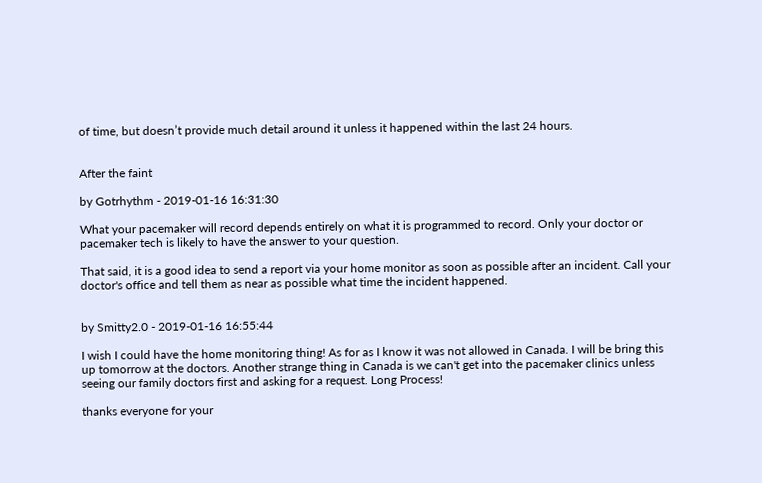of time, but doesn’t provide much detail around it unless it happened within the last 24 hours.


After the faint

by Gotrhythm - 2019-01-16 16:31:30

What your pacemaker will record depends entirely on what it is programmed to record. Only your doctor or pacemaker tech is likely to have the answer to your question.

That said, it is a good idea to send a report via your home monitor as soon as possible after an incident. Call your doctor's office and tell them as near as possible what time the incident happened.


by Smitty2.0 - 2019-01-16 16:55:44

I wish I could have the home monitoring thing! As for as I know it was not allowed in Canada. I will be bring this up tomorrow at the doctors. Another strange thing in Canada is we can't get into the pacemaker clinics unless seeing our family doctors first and asking for a request. Long Process!

thanks everyone for your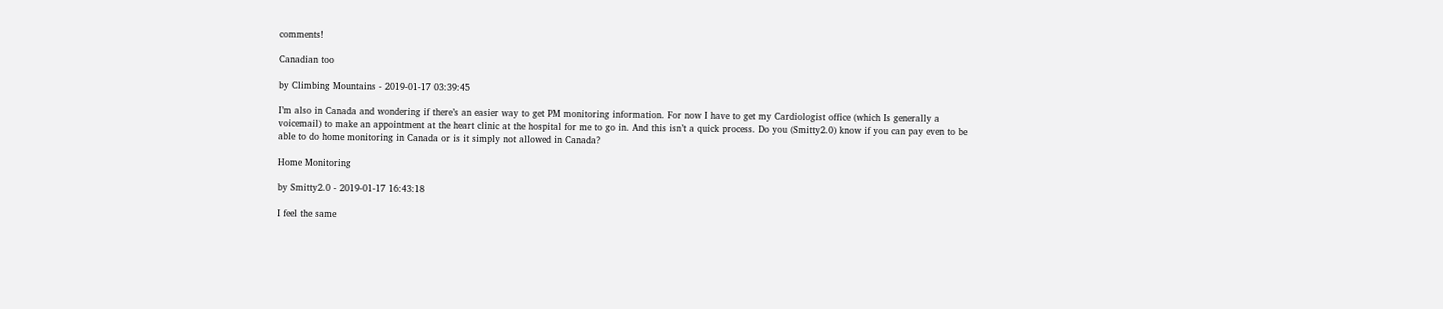comments!

Canadian too

by Climbing Mountains - 2019-01-17 03:39:45

I’m also in Canada and wondering if there’s an easier way to get PM monitoring information. For now I have to get my Cardiologist office (which Is generally a voicemail) to make an appointment at the heart clinic at the hospital for me to go in. And this isn’t a quick process. Do you (Smitty2.0) know if you can pay even to be able to do home monitoring in Canada or is it simply not allowed in Canada?

Home Monitoring

by Smitty2.0 - 2019-01-17 16:43:18

I feel the same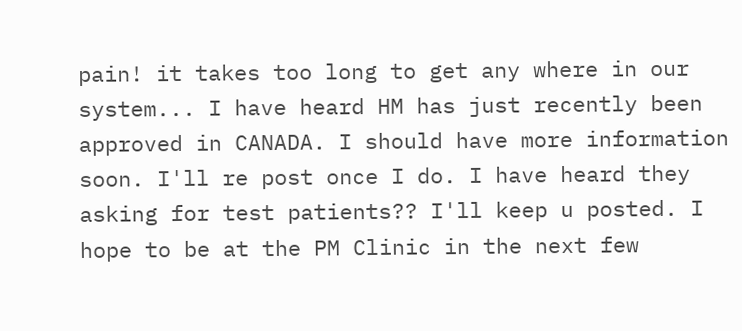pain! it takes too long to get any where in our system... I have heard HM has just recently been approved in CANADA. I should have more information soon. I'll re post once I do. I have heard they asking for test patients?? I'll keep u posted. I hope to be at the PM Clinic in the next few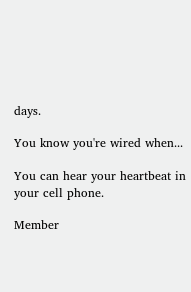days.

You know you're wired when...

You can hear your heartbeat in your cell phone.

Member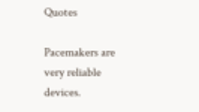Quotes

Pacemakers are very reliable devices.